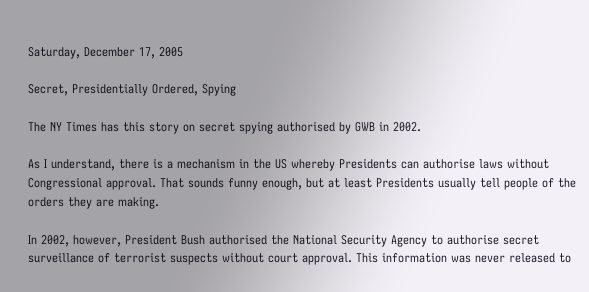Saturday, December 17, 2005

Secret, Presidentially Ordered, Spying

The NY Times has this story on secret spying authorised by GWB in 2002.

As I understand, there is a mechanism in the US whereby Presidents can authorise laws without Congressional approval. That sounds funny enough, but at least Presidents usually tell people of the orders they are making.

In 2002, however, President Bush authorised the National Security Agency to authorise secret surveillance of terrorist suspects without court approval. This information was never released to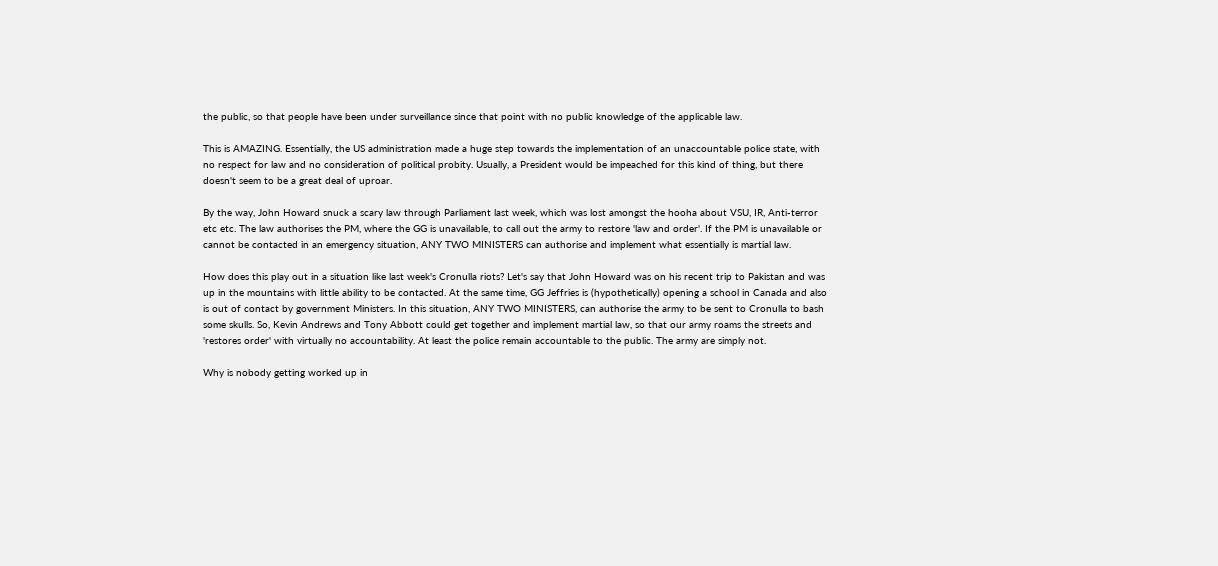the public, so that people have been under surveillance since that point with no public knowledge of the applicable law.

This is AMAZING. Essentially, the US administration made a huge step towards the implementation of an unaccountable police state, with no respect for law and no consideration of political probity. Usually, a President would be impeached for this kind of thing, but there doesn't seem to be a great deal of uproar.

By the way, John Howard snuck a scary law through Parliament last week, which was lost amongst the hooha about VSU, IR, Anti-terror etc etc. The law authorises the PM, where the GG is unavailable, to call out the army to restore 'law and order'. If the PM is unavailable or cannot be contacted in an emergency situation, ANY TWO MINISTERS can authorise and implement what essentially is martial law.

How does this play out in a situation like last week's Cronulla riots? Let's say that John Howard was on his recent trip to Pakistan and was up in the mountains with little ability to be contacted. At the same time, GG Jeffries is (hypothetically) opening a school in Canada and also is out of contact by government Ministers. In this situation, ANY TWO MINISTERS, can authorise the army to be sent to Cronulla to bash some skulls. So, Kevin Andrews and Tony Abbott could get together and implement martial law, so that our army roams the streets and 'restores order' with virtually no accountability. At least the police remain accountable to the public. The army are simply not.

Why is nobody getting worked up in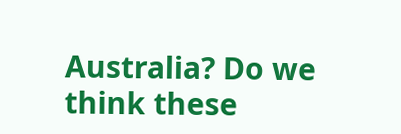Australia? Do we think these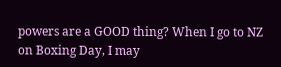powers are a GOOD thing? When I go to NZ on Boxing Day, I may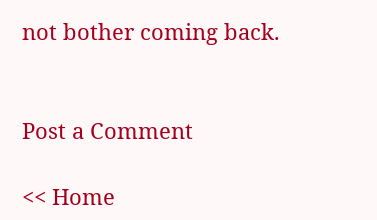not bother coming back.


Post a Comment

<< Home